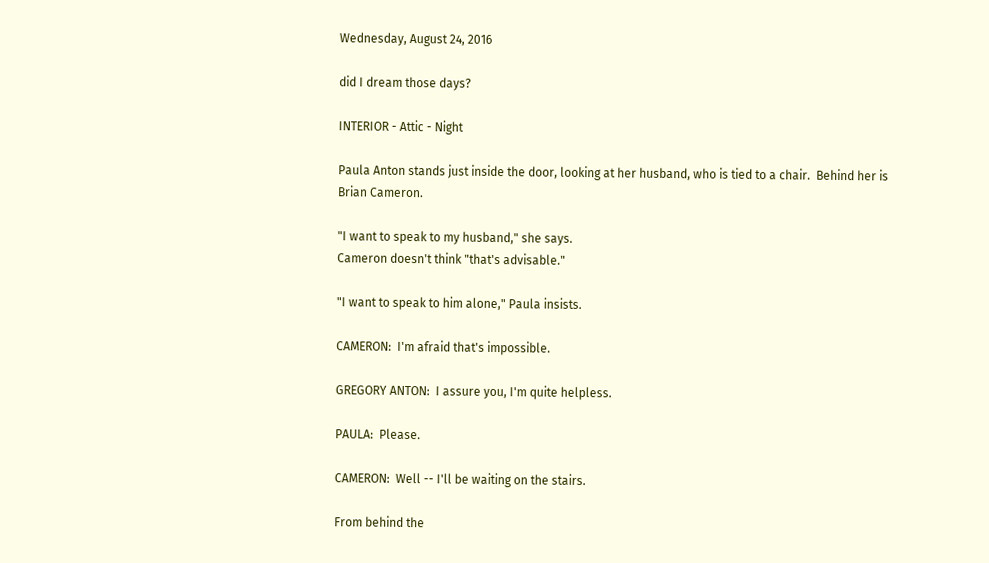Wednesday, August 24, 2016

did I dream those days?

INTERIOR - Attic - Night

Paula Anton stands just inside the door, looking at her husband, who is tied to a chair.  Behind her is Brian Cameron.

"I want to speak to my husband," she says.
Cameron doesn't think "that's advisable."

"I want to speak to him alone," Paula insists.

CAMERON:  I'm afraid that's impossible.

GREGORY ANTON:  I assure you, I'm quite helpless.

PAULA:  Please.

CAMERON:  Well -- I'll be waiting on the stairs.

From behind the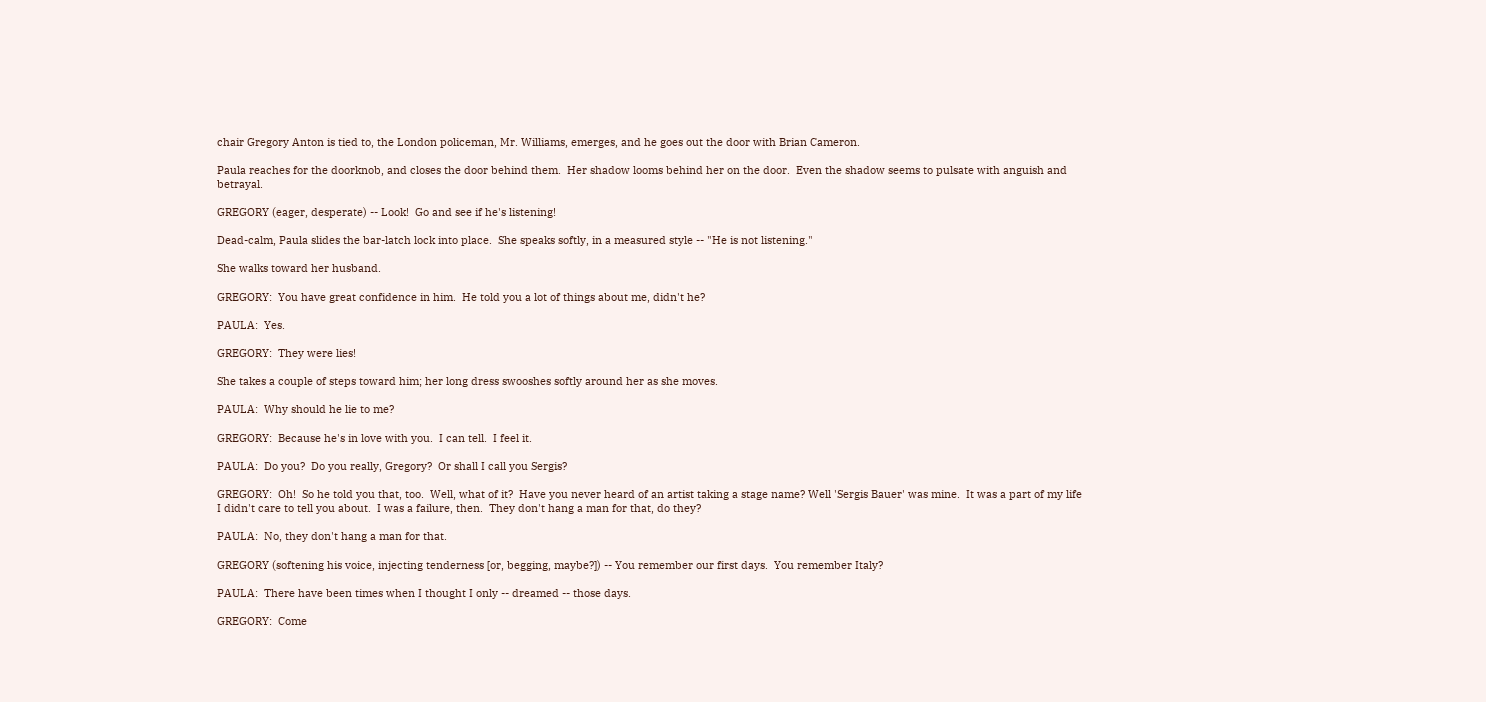chair Gregory Anton is tied to, the London policeman, Mr. Williams, emerges, and he goes out the door with Brian Cameron.

Paula reaches for the doorknob, and closes the door behind them.  Her shadow looms behind her on the door.  Even the shadow seems to pulsate with anguish and betrayal.

GREGORY (eager, desperate) -- Look!  Go and see if he's listening!

Dead-calm, Paula slides the bar-latch lock into place.  She speaks softly, in a measured style -- "He is not listening."

She walks toward her husband.

GREGORY:  You have great confidence in him.  He told you a lot of things about me, didn't he?

PAULA:  Yes.

GREGORY:  They were lies!

She takes a couple of steps toward him; her long dress swooshes softly around her as she moves.

PAULA:  Why should he lie to me?

GREGORY:  Because he's in love with you.  I can tell.  I feel it.

PAULA:  Do you?  Do you really, Gregory?  Or shall I call you Sergis?

GREGORY:  Oh!  So he told you that, too.  Well, what of it?  Have you never heard of an artist taking a stage name? Well 'Sergis Bauer' was mine.  It was a part of my life I didn't care to tell you about.  I was a failure, then.  They don't hang a man for that, do they?

PAULA:  No, they don't hang a man for that.

GREGORY (softening his voice, injecting tenderness [or, begging, maybe?]) -- You remember our first days.  You remember Italy?

PAULA:  There have been times when I thought I only -- dreamed -- those days.

GREGORY:  Come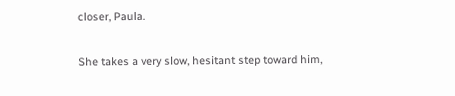closer, Paula.

She takes a very slow, hesitant step toward him,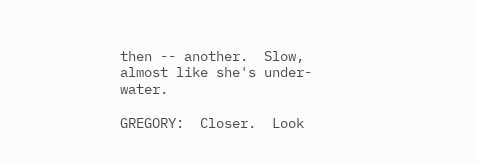then -- another.  Slow, almost like she's under-water.

GREGORY:  Closer.  Look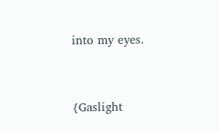into my eyes.


{Gaslight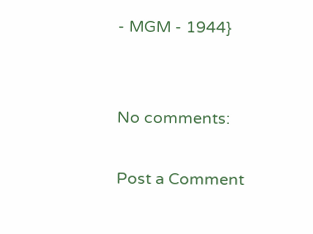- MGM - 1944}


No comments:

Post a Comment